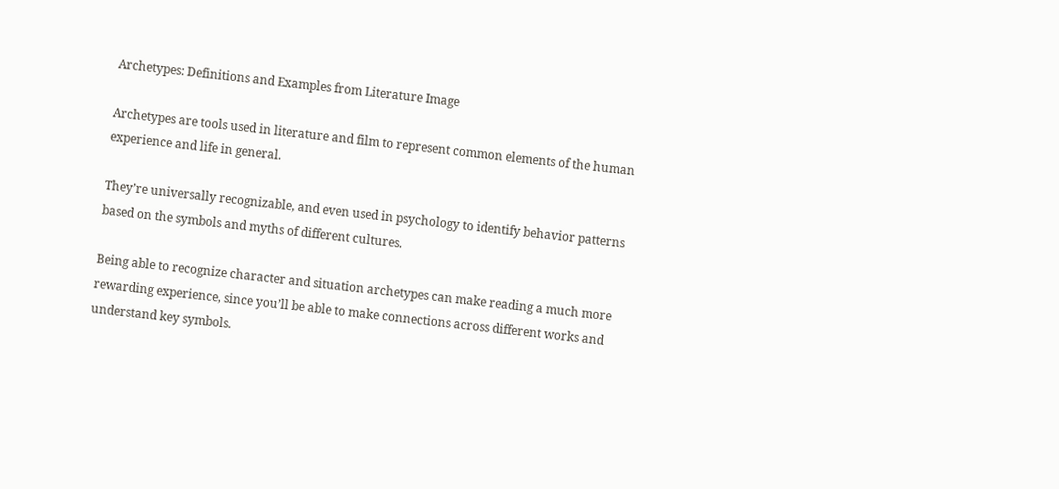Archetypes: Definitions and Examples from Literature Image

Archetypes are tools used in literature and film to represent common elements of the human experience and life in general.

They’re universally recognizable, and even used in psychology to identify behavior patterns based on the symbols and myths of different cultures.

Being able to recognize character and situation archetypes can make reading a much more rewarding experience, since you’ll be able to make connections across different works and understand key symbols.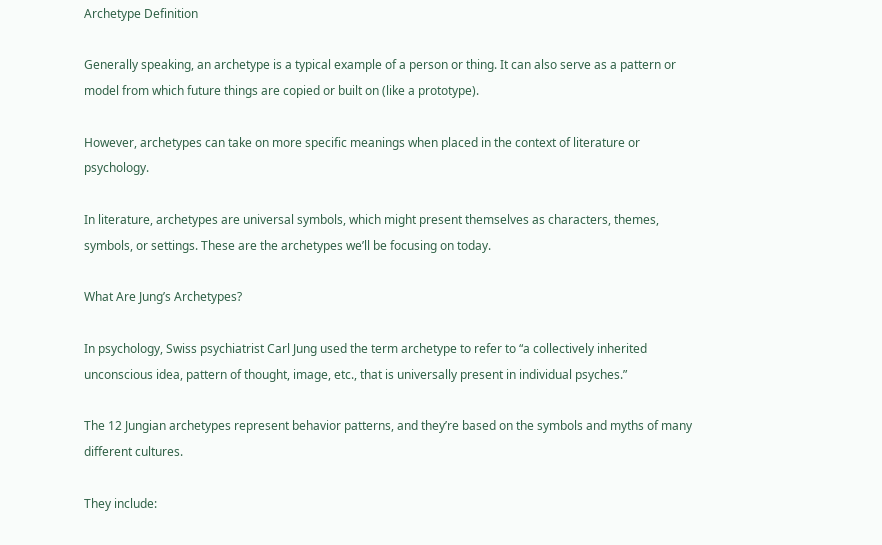Archetype Definition

Generally speaking, an archetype is a typical example of a person or thing. It can also serve as a pattern or model from which future things are copied or built on (like a prototype).

However, archetypes can take on more specific meanings when placed in the context of literature or psychology.

In literature, archetypes are universal symbols, which might present themselves as characters, themes, symbols, or settings. These are the archetypes we’ll be focusing on today.

What Are Jung’s Archetypes?

In psychology, Swiss psychiatrist Carl Jung used the term archetype to refer to “a collectively inherited unconscious idea, pattern of thought, image, etc., that is universally present in individual psyches.”

The 12 Jungian archetypes represent behavior patterns, and they’re based on the symbols and myths of many different cultures.

They include: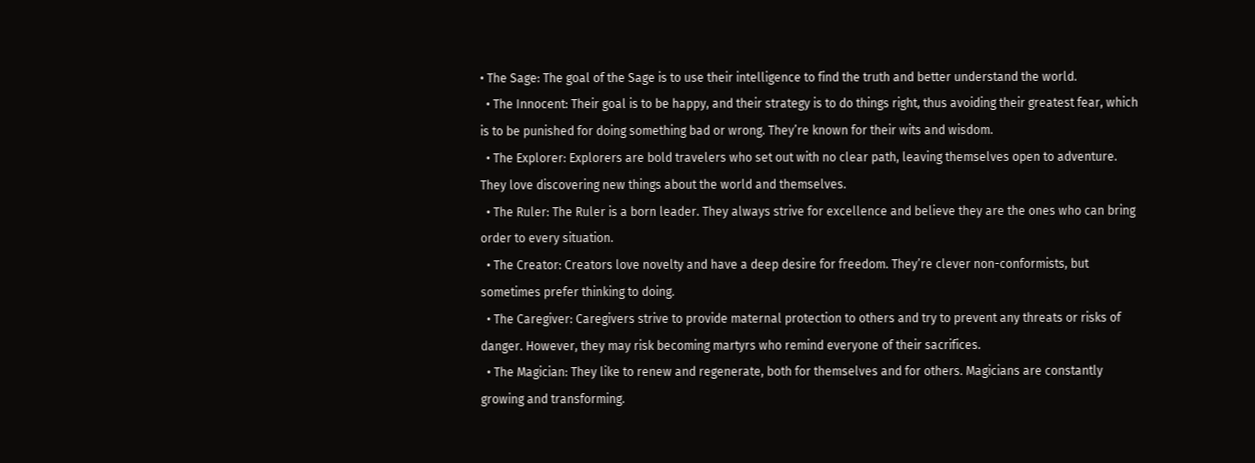• The Sage: The goal of the Sage is to use their intelligence to find the truth and better understand the world.
  • The Innocent: Their goal is to be happy, and their strategy is to do things right, thus avoiding their greatest fear, which is to be punished for doing something bad or wrong. They’re known for their wits and wisdom.
  • The Explorer: Explorers are bold travelers who set out with no clear path, leaving themselves open to adventure. They love discovering new things about the world and themselves.
  • The Ruler: The Ruler is a born leader. They always strive for excellence and believe they are the ones who can bring order to every situation.
  • The Creator: Creators love novelty and have a deep desire for freedom. They’re clever non-conformists, but sometimes prefer thinking to doing.
  • The Caregiver: Caregivers strive to provide maternal protection to others and try to prevent any threats or risks of danger. However, they may risk becoming martyrs who remind everyone of their sacrifices.
  • The Magician: They like to renew and regenerate, both for themselves and for others. Magicians are constantly growing and transforming.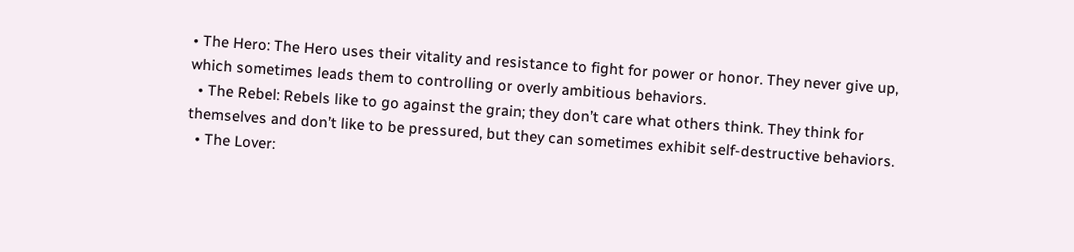• The Hero: The Hero uses their vitality and resistance to fight for power or honor. They never give up, which sometimes leads them to controlling or overly ambitious behaviors.
  • The Rebel: Rebels like to go against the grain; they don’t care what others think. They think for themselves and don’t like to be pressured, but they can sometimes exhibit self-destructive behaviors.
  • The Lover: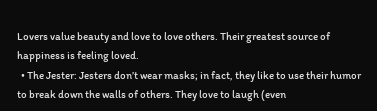Lovers value beauty and love to love others. Their greatest source of happiness is feeling loved.
  • The Jester: Jesters don’t wear masks; in fact, they like to use their humor to break down the walls of others. They love to laugh (even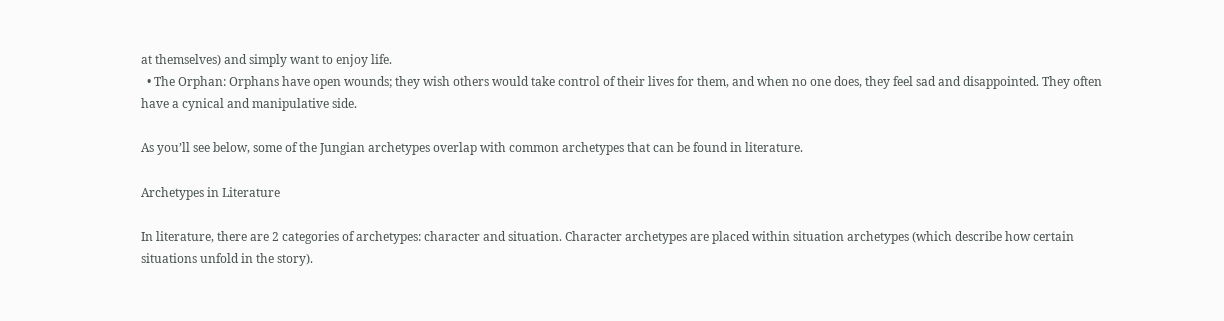at themselves) and simply want to enjoy life.
  • The Orphan: Orphans have open wounds; they wish others would take control of their lives for them, and when no one does, they feel sad and disappointed. They often have a cynical and manipulative side.

As you’ll see below, some of the Jungian archetypes overlap with common archetypes that can be found in literature.

Archetypes in Literature

In literature, there are 2 categories of archetypes: character and situation. Character archetypes are placed within situation archetypes (which describe how certain situations unfold in the story).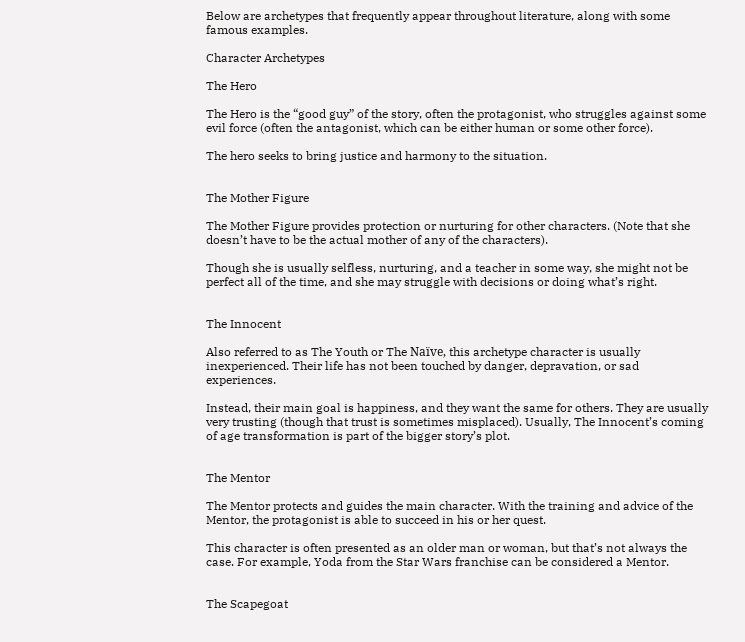Below are archetypes that frequently appear throughout literature, along with some famous examples.

Character Archetypes

The Hero

The Hero is the “good guy” of the story, often the protagonist, who struggles against some evil force (often the antagonist, which can be either human or some other force).

The hero seeks to bring justice and harmony to the situation.


The Mother Figure

The Mother Figure provides protection or nurturing for other characters. (Note that she doesn’t have to be the actual mother of any of the characters).

Though she is usually selfless, nurturing, and a teacher in some way, she might not be perfect all of the time, and she may struggle with decisions or doing what’s right.


The Innocent

Also referred to as The Youth or The Naïve, this archetype character is usually inexperienced. Their life has not been touched by danger, depravation, or sad experiences.

Instead, their main goal is happiness, and they want the same for others. They are usually very trusting (though that trust is sometimes misplaced). Usually, The Innocent’s coming of age transformation is part of the bigger story’s plot.


The Mentor

The Mentor protects and guides the main character. With the training and advice of the Mentor, the protagonist is able to succeed in his or her quest.

This character is often presented as an older man or woman, but that’s not always the case. For example, Yoda from the Star Wars franchise can be considered a Mentor.


The Scapegoat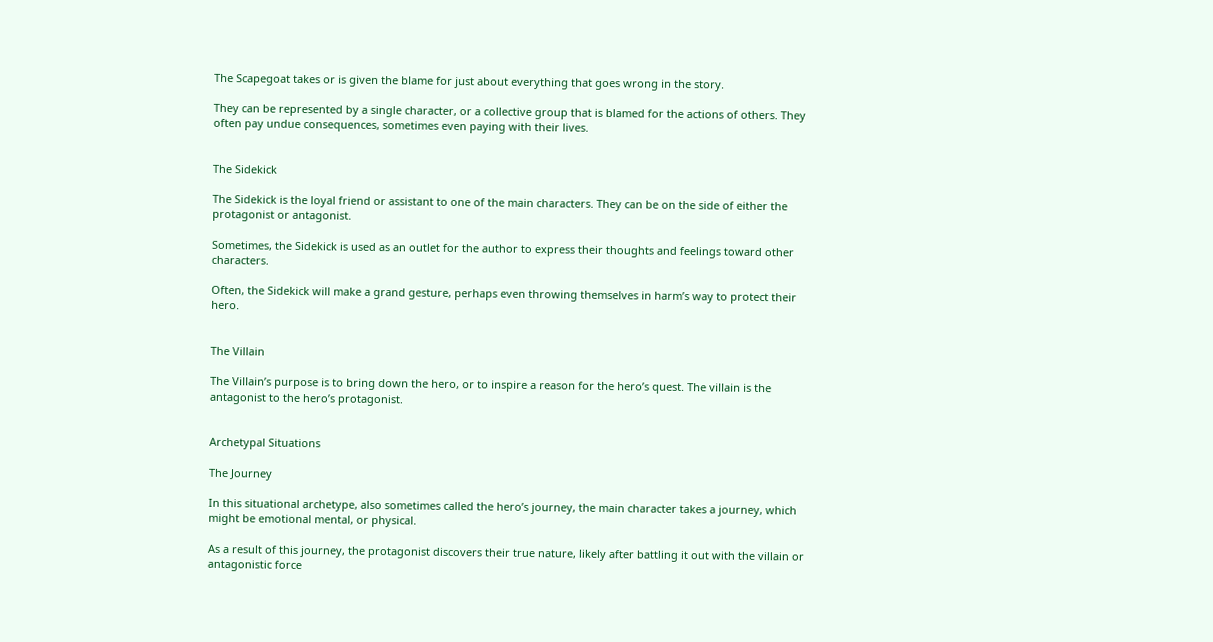The Scapegoat takes or is given the blame for just about everything that goes wrong in the story.

They can be represented by a single character, or a collective group that is blamed for the actions of others. They often pay undue consequences, sometimes even paying with their lives.


The Sidekick

The Sidekick is the loyal friend or assistant to one of the main characters. They can be on the side of either the protagonist or antagonist.

Sometimes, the Sidekick is used as an outlet for the author to express their thoughts and feelings toward other characters.

Often, the Sidekick will make a grand gesture, perhaps even throwing themselves in harm’s way to protect their hero.


The Villain

The Villain’s purpose is to bring down the hero, or to inspire a reason for the hero’s quest. The villain is the antagonist to the hero’s protagonist.


Archetypal Situations

The Journey

In this situational archetype, also sometimes called the hero’s journey, the main character takes a journey, which might be emotional mental, or physical.

As a result of this journey, the protagonist discovers their true nature, likely after battling it out with the villain or antagonistic force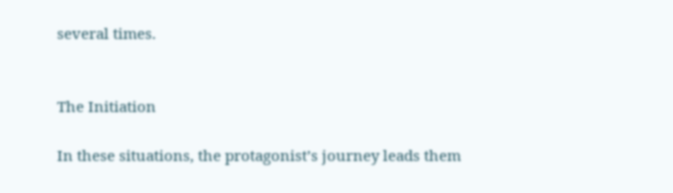several times.


The Initiation

In these situations, the protagonist’s journey leads them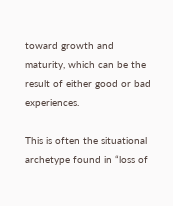toward growth and maturity, which can be the result of either good or bad experiences.

This is often the situational archetype found in “loss of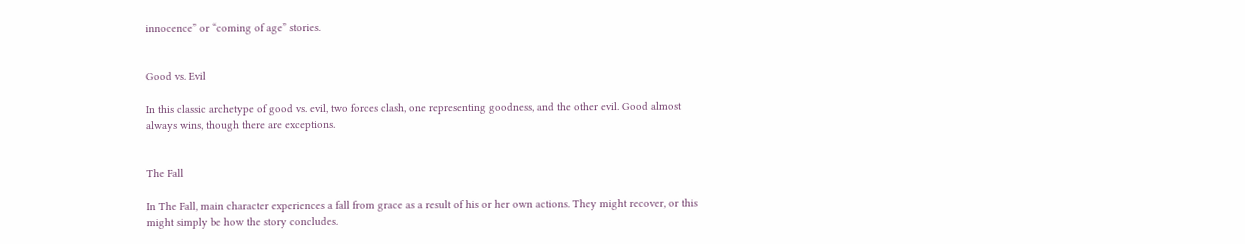innocence” or “coming of age” stories.


Good vs. Evil

In this classic archetype of good vs. evil, two forces clash, one representing goodness, and the other evil. Good almost always wins, though there are exceptions.


The Fall

In The Fall, main character experiences a fall from grace as a result of his or her own actions. They might recover, or this might simply be how the story concludes.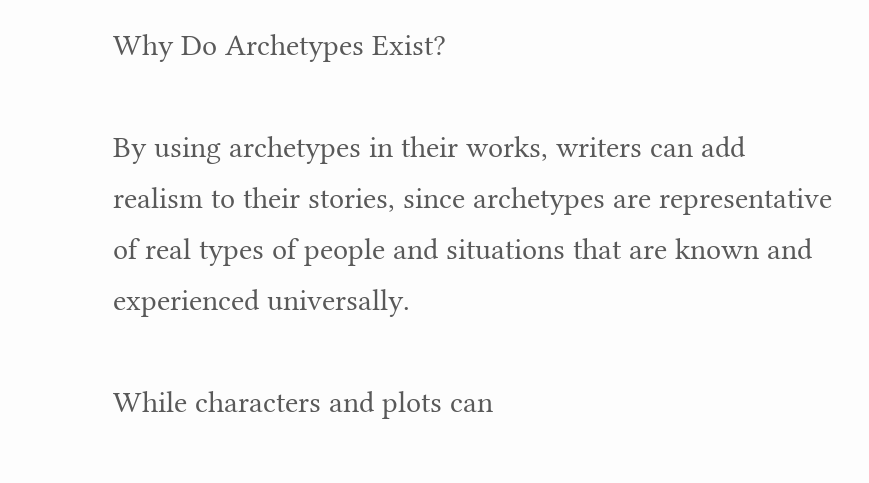Why Do Archetypes Exist?

By using archetypes in their works, writers can add realism to their stories, since archetypes are representative of real types of people and situations that are known and experienced universally.

While characters and plots can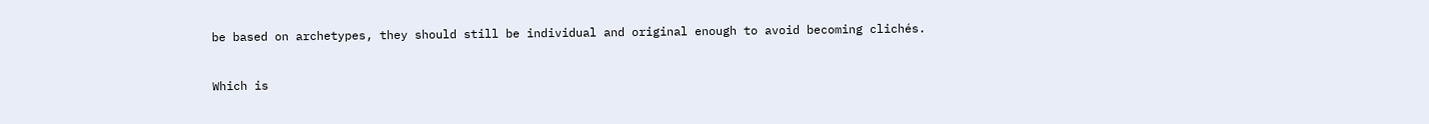be based on archetypes, they should still be individual and original enough to avoid becoming clichés.

Which is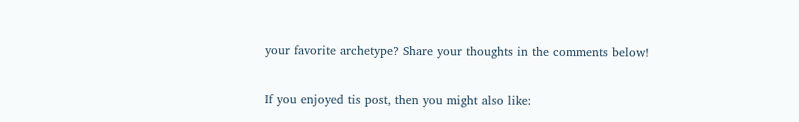your favorite archetype? Share your thoughts in the comments below!


If you enjoyed tis post, then you might also like: